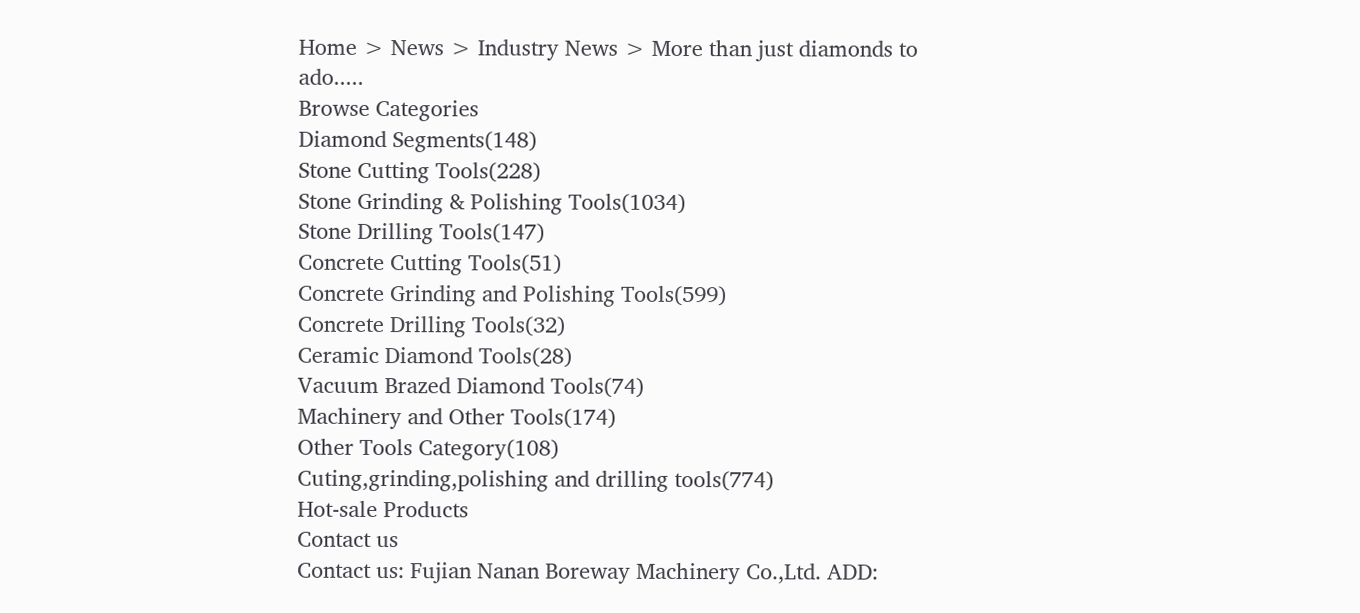Home > News > Industry News > More than just diamonds to ado.....
Browse Categories
Diamond Segments(148)
Stone Cutting Tools(228)
Stone Grinding & Polishing Tools(1034)
Stone Drilling Tools(147)
Concrete Cutting Tools(51)
Concrete Grinding and Polishing Tools(599)
Concrete Drilling Tools(32)
Ceramic Diamond Tools(28)
Vacuum Brazed Diamond Tools(74)
Machinery and Other Tools(174)
Other Tools Category(108)
Cuting,grinding,polishing and drilling tools(774)
Hot-sale Products
Contact us
Contact us: Fujian Nanan Boreway Machinery Co.,Ltd. ADD: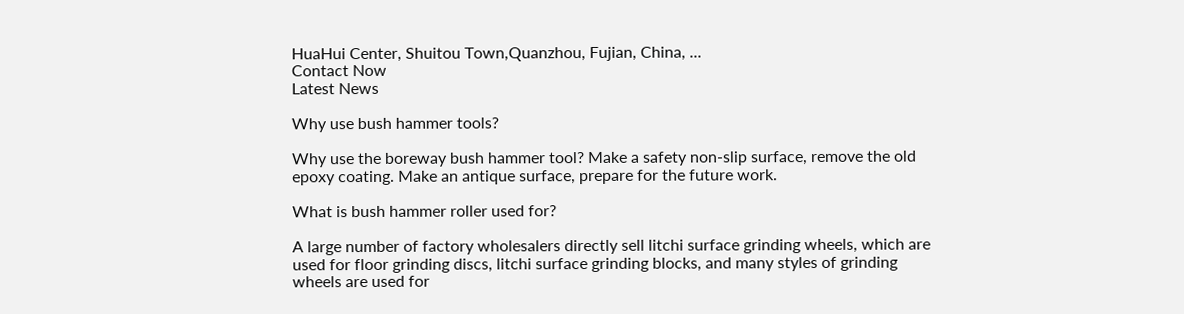HuaHui Center, Shuitou Town,Quanzhou, Fujian, China, ...
Contact Now
Latest News

Why use bush hammer tools?

Why use the boreway bush hammer tool? Make a safety non-slip surface, remove the old epoxy coating. Make an antique surface, prepare for the future work.

What is bush hammer roller used for?

A large number of factory wholesalers directly sell litchi surface grinding wheels, which are used for floor grinding discs, litchi surface grinding blocks, and many styles of grinding wheels are used for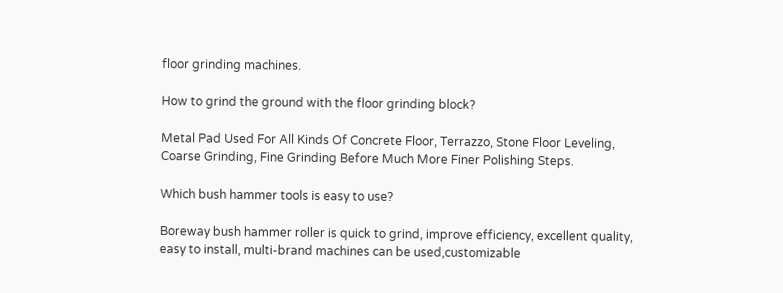floor grinding machines.

How to grind the ground with the floor grinding block?

Metal Pad Used For All Kinds Of Concrete Floor, Terrazzo, Stone Floor Leveling, Coarse Grinding, Fine Grinding Before Much More Finer Polishing Steps.

Which bush hammer tools is easy to use?

Boreway bush hammer roller is quick to grind, improve efficiency, excellent quality, easy to install, multi-brand machines can be used,customizable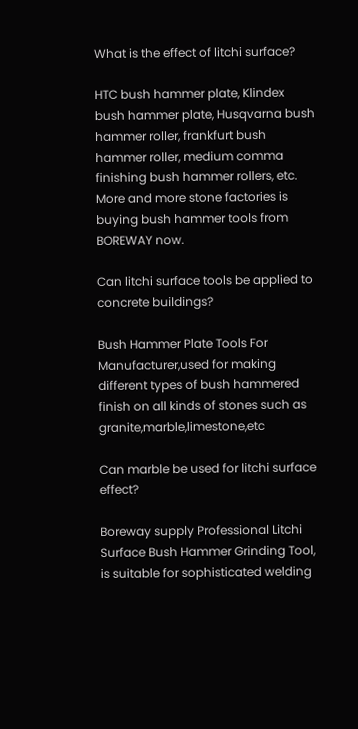What is the effect of litchi surface?

HTC bush hammer plate, Klindex bush hammer plate, Husqvarna bush hammer roller, frankfurt bush hammer roller, medium comma finishing bush hammer rollers, etc. More and more stone factories is buying bush hammer tools from BOREWAY now.

Can litchi surface tools be applied to concrete buildings?

Bush Hammer Plate Tools For Manufacturer,used for making different types of bush hammered finish on all kinds of stones such as granite,marble,limestone,etc

Can marble be used for litchi surface effect?

Boreway supply Professional Litchi Surface Bush Hammer Grinding Tool, is suitable for sophisticated welding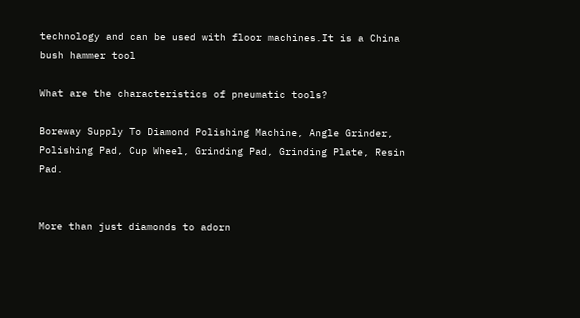technology and can be used with floor machines.It is a China bush hammer tool

What are the characteristics of pneumatic tools?

Boreway Supply To Diamond Polishing Machine, Angle Grinder, Polishing Pad, Cup Wheel, Grinding Pad, Grinding Plate, Resin Pad.


More than just diamonds to adorn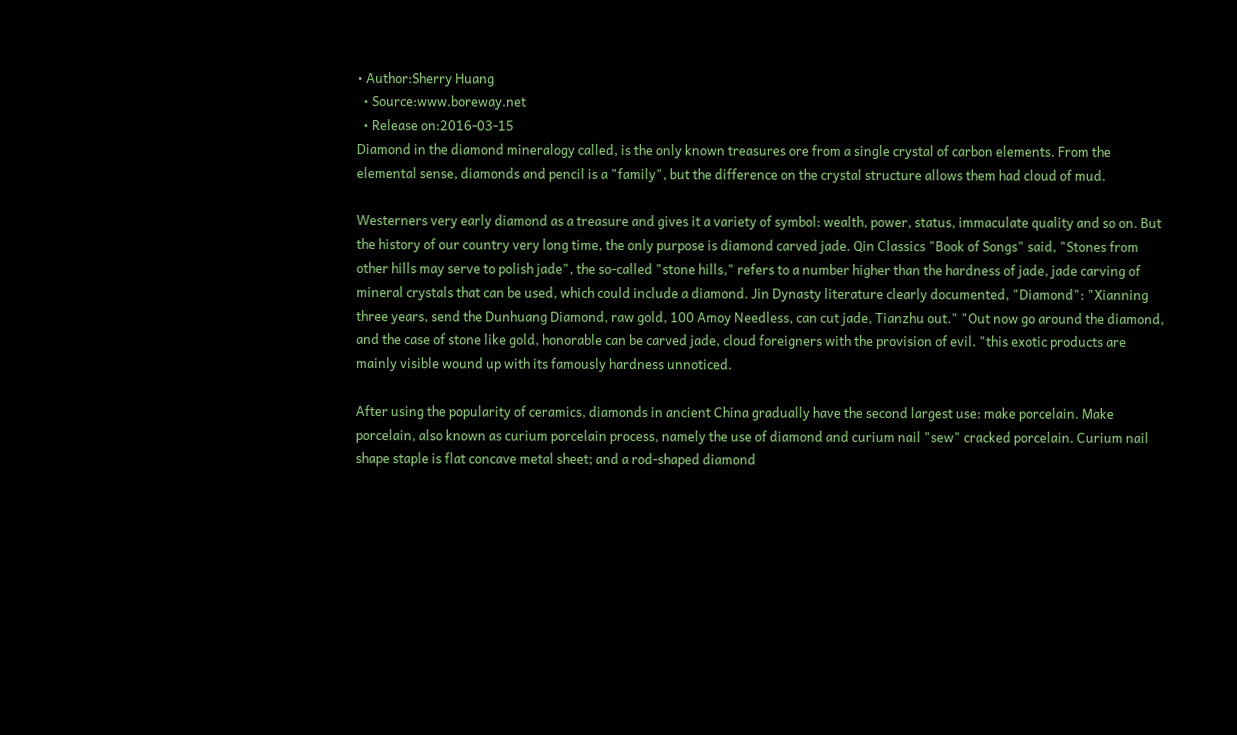• Author:Sherry Huang
  • Source:www.boreway.net
  • Release on:2016-03-15
Diamond in the diamond mineralogy called, is the only known treasures ore from a single crystal of carbon elements. From the elemental sense, diamonds and pencil is a "family", but the difference on the crystal structure allows them had cloud of mud.

Westerners very early diamond as a treasure and gives it a variety of symbol: wealth, power, status, immaculate quality and so on. But the history of our country very long time, the only purpose is diamond carved jade. Qin Classics "Book of Songs" said, "Stones from other hills may serve to polish jade", the so-called "stone hills," refers to a number higher than the hardness of jade, jade carving of mineral crystals that can be used, which could include a diamond. Jin Dynasty literature clearly documented, "Diamond": "Xianning three years, send the Dunhuang Diamond, raw gold, 100 Amoy Needless, can cut jade, Tianzhu out." "Out now go around the diamond, and the case of stone like gold, honorable can be carved jade, cloud foreigners with the provision of evil. "this exotic products are mainly visible wound up with its famously hardness unnoticed.

After using the popularity of ceramics, diamonds in ancient China gradually have the second largest use: make porcelain. Make porcelain, also known as curium porcelain process, namely the use of diamond and curium nail "sew" cracked porcelain. Curium nail shape staple is flat concave metal sheet; and a rod-shaped diamond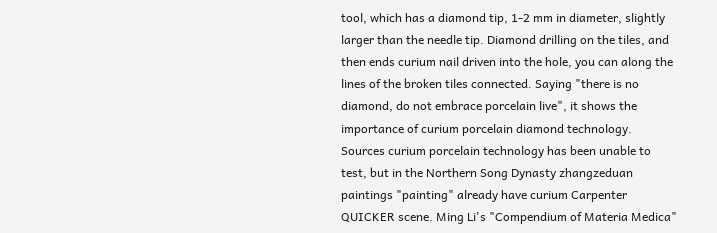tool, which has a diamond tip, 1-2 mm in diameter, slightly larger than the needle tip. Diamond drilling on the tiles, and then ends curium nail driven into the hole, you can along the lines of the broken tiles connected. Saying "there is no diamond, do not embrace porcelain live", it shows the importance of curium porcelain diamond technology. Sources curium porcelain technology has been unable to test, but in the Northern Song Dynasty zhangzeduan paintings "painting" already have curium Carpenter QUICKER scene. Ming Li's "Compendium of Materia Medica"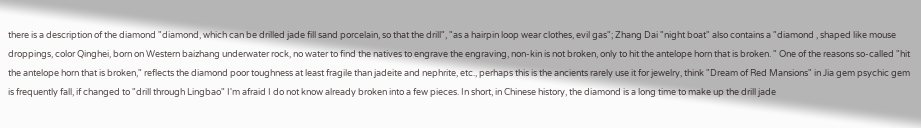there is a description of the diamond "diamond, which can be drilled jade fill sand porcelain, so that the drill", "as a hairpin loop wear clothes, evil gas"; Zhang Dai "night boat" also contains a "diamond , shaped like mouse droppings, color Qinghei, born on Western baizhang underwater rock, no water to find the natives to engrave the engraving, non-kin is not broken, only to hit the antelope horn that is broken. " One of the reasons so-called "hit the antelope horn that is broken," reflects the diamond poor toughness at least fragile than jadeite and nephrite, etc., perhaps this is the ancients rarely use it for jewelry, think "Dream of Red Mansions" in Jia gem psychic gem is frequently fall, if changed to "drill through Lingbao" I'm afraid I do not know already broken into a few pieces. In short, in Chinese history, the diamond is a long time to make up the drill jade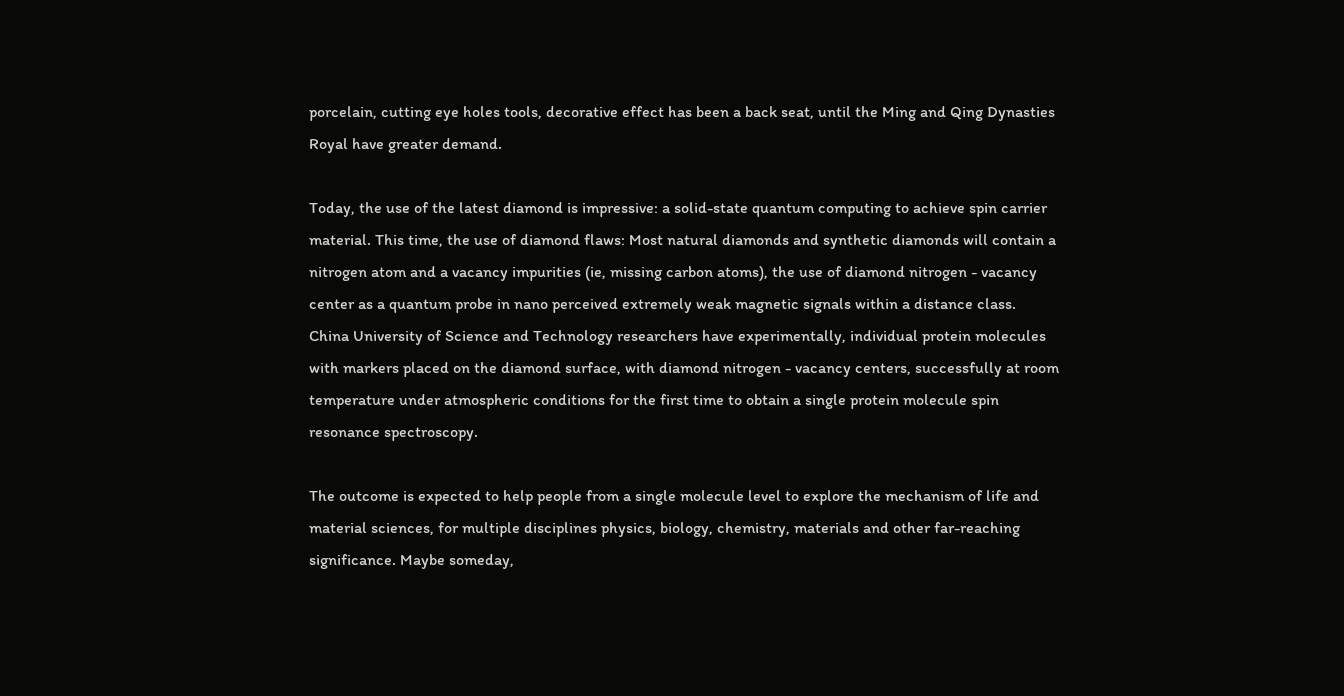porcelain, cutting eye holes tools, decorative effect has been a back seat, until the Ming and Qing Dynasties Royal have greater demand.

Today, the use of the latest diamond is impressive: a solid-state quantum computing to achieve spin carrier material. This time, the use of diamond flaws: Most natural diamonds and synthetic diamonds will contain a nitrogen atom and a vacancy impurities (ie, missing carbon atoms), the use of diamond nitrogen - vacancy center as a quantum probe in nano perceived extremely weak magnetic signals within a distance class. China University of Science and Technology researchers have experimentally, individual protein molecules with markers placed on the diamond surface, with diamond nitrogen - vacancy centers, successfully at room temperature under atmospheric conditions for the first time to obtain a single protein molecule spin resonance spectroscopy.

The outcome is expected to help people from a single molecule level to explore the mechanism of life and material sciences, for multiple disciplines physics, biology, chemistry, materials and other far-reaching significance. Maybe someday,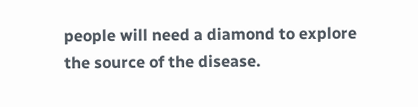people will need a diamond to explore the source of the disease.